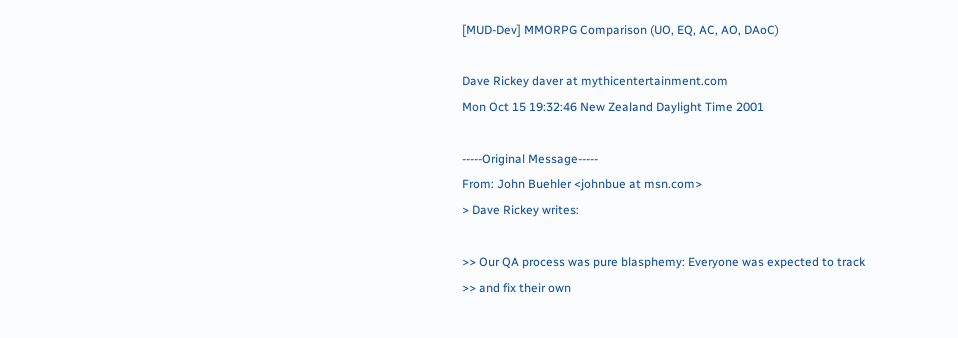[MUD-Dev] MMORPG Comparison (UO, EQ, AC, AO, DAoC)

Dave Rickey daver at mythicentertainment.com
Mon Oct 15 19:32:46 New Zealand Daylight Time 2001

-----Original Message-----
From: John Buehler <johnbue at msn.com>
> Dave Rickey writes:

>> Our QA process was pure blasphemy: Everyone was expected to track
>> and fix their own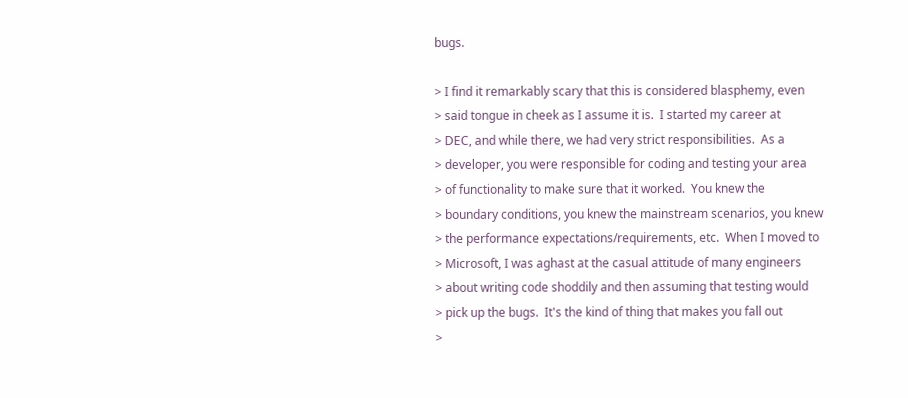bugs.

> I find it remarkably scary that this is considered blasphemy, even
> said tongue in cheek as I assume it is.  I started my career at
> DEC, and while there, we had very strict responsibilities.  As a
> developer, you were responsible for coding and testing your area
> of functionality to make sure that it worked.  You knew the
> boundary conditions, you knew the mainstream scenarios, you knew
> the performance expectations/requirements, etc.  When I moved to
> Microsoft, I was aghast at the casual attitude of many engineers
> about writing code shoddily and then assuming that testing would
> pick up the bugs.  It's the kind of thing that makes you fall out
>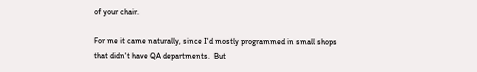of your chair.

For me it came naturally, since I'd mostly programmed in small shops
that didn't have QA departments.  But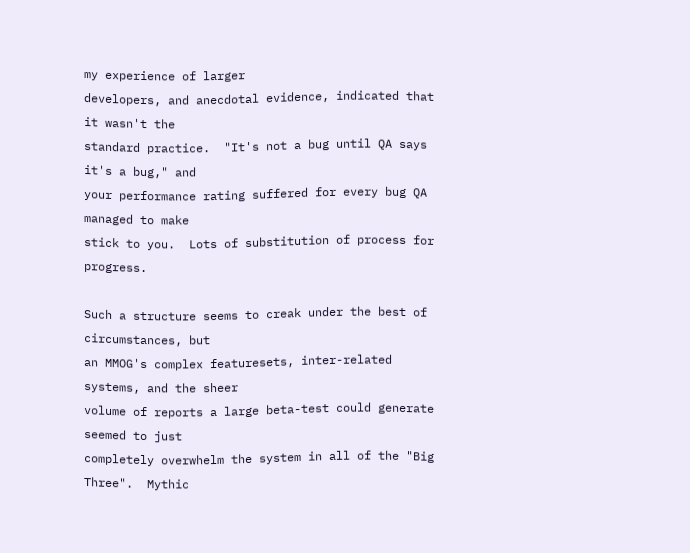my experience of larger
developers, and anecdotal evidence, indicated that it wasn't the
standard practice.  "It's not a bug until QA says it's a bug," and
your performance rating suffered for every bug QA managed to make
stick to you.  Lots of substitution of process for progress.

Such a structure seems to creak under the best of circumstances, but
an MMOG's complex featuresets, inter-related systems, and the sheer
volume of reports a large beta-test could generate seemed to just
completely overwhelm the system in all of the "Big Three".  Mythic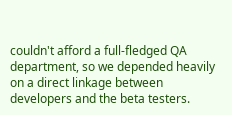couldn't afford a full-fledged QA department, so we depended heavily
on a direct linkage between developers and the beta testers.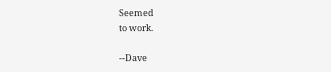Seemed
to work.

--Dave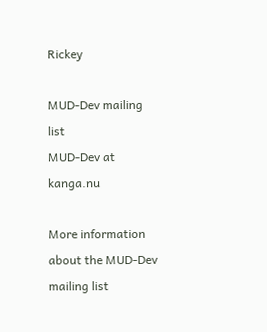Rickey

MUD-Dev mailing list
MUD-Dev at kanga.nu

More information about the MUD-Dev mailing list